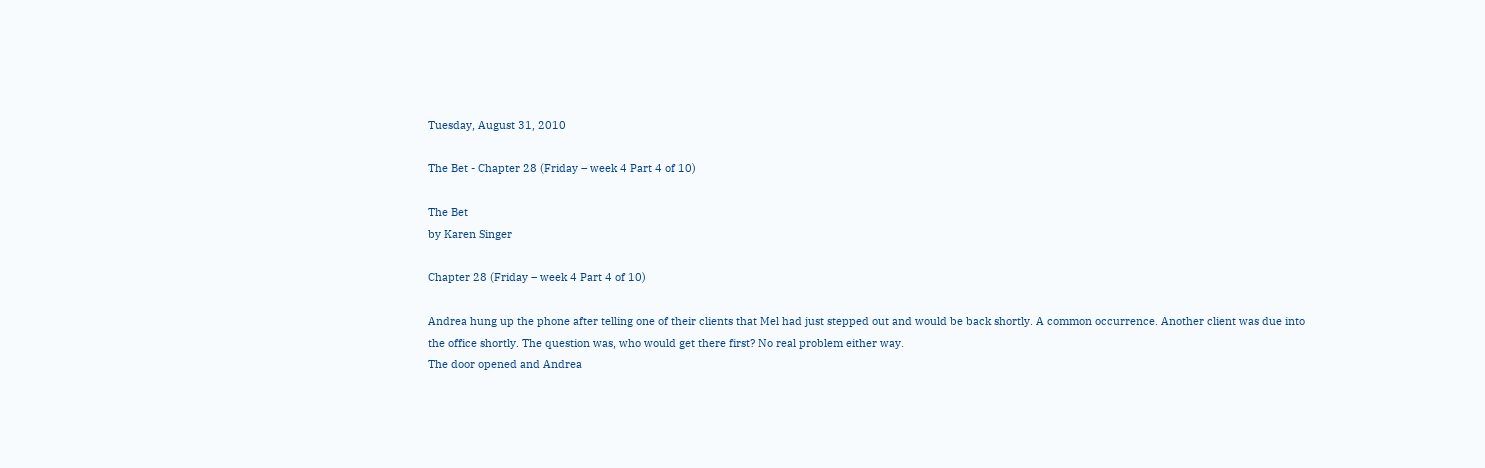Tuesday, August 31, 2010

The Bet - Chapter 28 (Friday – week 4 Part 4 of 10)

The Bet
by Karen Singer

Chapter 28 (Friday – week 4 Part 4 of 10)

Andrea hung up the phone after telling one of their clients that Mel had just stepped out and would be back shortly. A common occurrence. Another client was due into the office shortly. The question was, who would get there first? No real problem either way.
The door opened and Andrea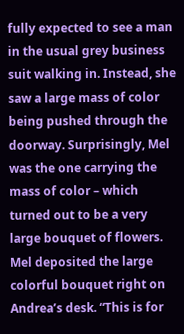fully expected to see a man in the usual grey business suit walking in. Instead, she saw a large mass of color being pushed through the doorway. Surprisingly, Mel was the one carrying the mass of color – which turned out to be a very large bouquet of flowers.
Mel deposited the large colorful bouquet right on Andrea’s desk. “This is for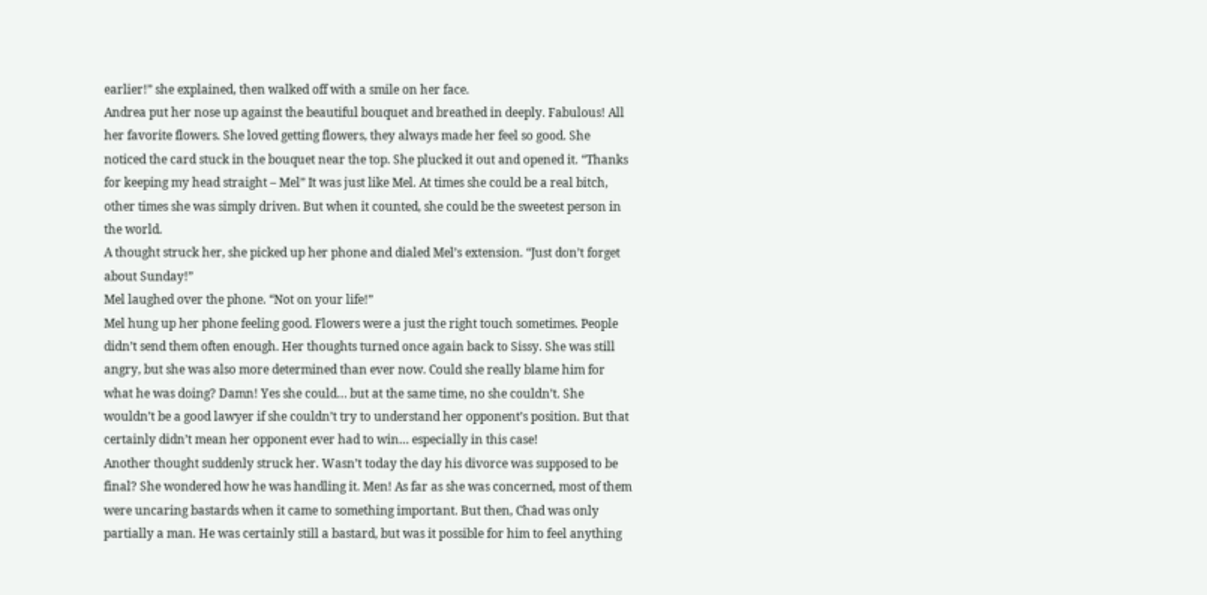earlier!” she explained, then walked off with a smile on her face.
Andrea put her nose up against the beautiful bouquet and breathed in deeply. Fabulous! All her favorite flowers. She loved getting flowers, they always made her feel so good. She noticed the card stuck in the bouquet near the top. She plucked it out and opened it. “Thanks for keeping my head straight – Mel” It was just like Mel. At times she could be a real bitch, other times she was simply driven. But when it counted, she could be the sweetest person in the world.
A thought struck her, she picked up her phone and dialed Mel’s extension. “Just don’t forget about Sunday!”
Mel laughed over the phone. “Not on your life!”
Mel hung up her phone feeling good. Flowers were a just the right touch sometimes. People didn’t send them often enough. Her thoughts turned once again back to Sissy. She was still angry, but she was also more determined than ever now. Could she really blame him for what he was doing? Damn! Yes she could… but at the same time, no she couldn’t. She wouldn’t be a good lawyer if she couldn’t try to understand her opponent’s position. But that certainly didn’t mean her opponent ever had to win… especially in this case!
Another thought suddenly struck her. Wasn’t today the day his divorce was supposed to be final? She wondered how he was handling it. Men! As far as she was concerned, most of them were uncaring bastards when it came to something important. But then, Chad was only partially a man. He was certainly still a bastard, but was it possible for him to feel anything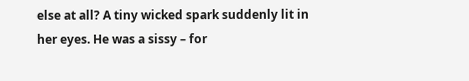else at all? A tiny wicked spark suddenly lit in her eyes. He was a sissy – for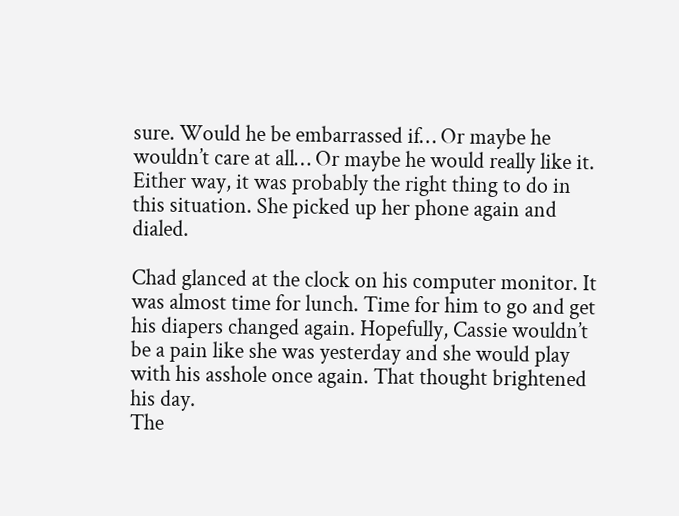sure. Would he be embarrassed if… Or maybe he wouldn’t care at all… Or maybe he would really like it. Either way, it was probably the right thing to do in this situation. She picked up her phone again and dialed.

Chad glanced at the clock on his computer monitor. It was almost time for lunch. Time for him to go and get his diapers changed again. Hopefully, Cassie wouldn’t be a pain like she was yesterday and she would play with his asshole once again. That thought brightened his day.
The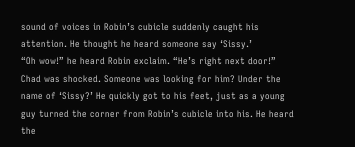sound of voices in Robin’s cubicle suddenly caught his attention. He thought he heard someone say ‘Sissy.’
“Oh wow!” he heard Robin exclaim. “He’s right next door!”
Chad was shocked. Someone was looking for him? Under the name of ‘Sissy?’ He quickly got to his feet, just as a young guy turned the corner from Robin’s cubicle into his. He heard the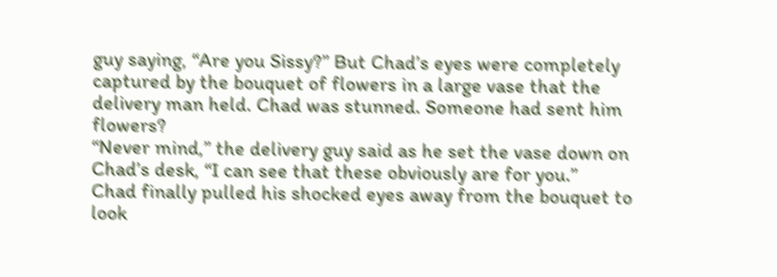guy saying, “Are you Sissy?” But Chad’s eyes were completely captured by the bouquet of flowers in a large vase that the delivery man held. Chad was stunned. Someone had sent him flowers?
“Never mind,” the delivery guy said as he set the vase down on Chad’s desk, “I can see that these obviously are for you.”
Chad finally pulled his shocked eyes away from the bouquet to look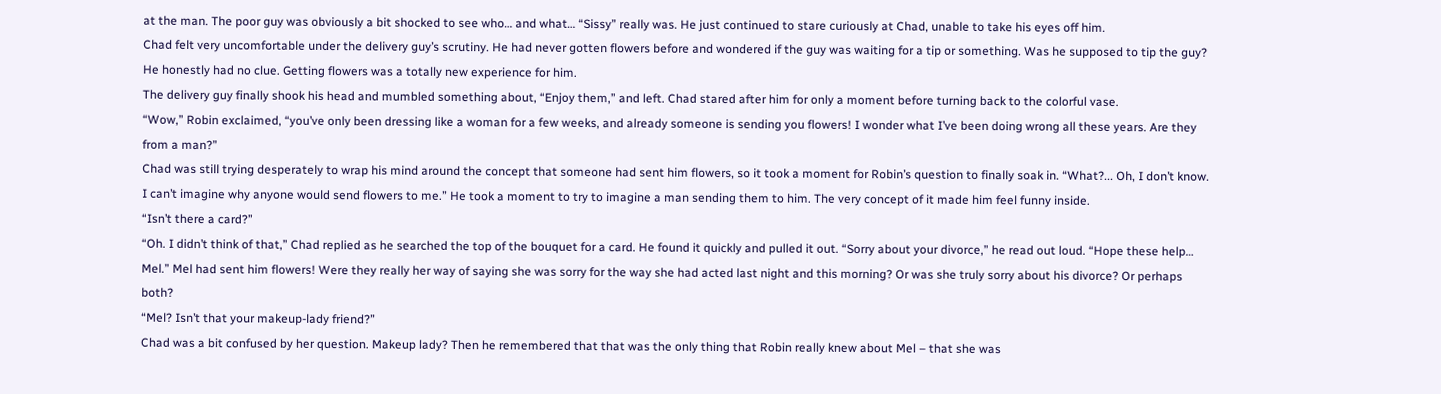at the man. The poor guy was obviously a bit shocked to see who… and what… “Sissy” really was. He just continued to stare curiously at Chad, unable to take his eyes off him.
Chad felt very uncomfortable under the delivery guy’s scrutiny. He had never gotten flowers before and wondered if the guy was waiting for a tip or something. Was he supposed to tip the guy? He honestly had no clue. Getting flowers was a totally new experience for him.
The delivery guy finally shook his head and mumbled something about, “Enjoy them,” and left. Chad stared after him for only a moment before turning back to the colorful vase.
“Wow,” Robin exclaimed, “you’ve only been dressing like a woman for a few weeks, and already someone is sending you flowers! I wonder what I’ve been doing wrong all these years. Are they from a man?”
Chad was still trying desperately to wrap his mind around the concept that someone had sent him flowers, so it took a moment for Robin’s question to finally soak in. “What?... Oh, I don’t know. I can’t imagine why anyone would send flowers to me.” He took a moment to try to imagine a man sending them to him. The very concept of it made him feel funny inside.
“Isn’t there a card?”
“Oh. I didn’t think of that,” Chad replied as he searched the top of the bouquet for a card. He found it quickly and pulled it out. “Sorry about your divorce,” he read out loud. “Hope these help… Mel.” Mel had sent him flowers! Were they really her way of saying she was sorry for the way she had acted last night and this morning? Or was she truly sorry about his divorce? Or perhaps both?
“Mel? Isn’t that your makeup-lady friend?”
Chad was a bit confused by her question. Makeup lady? Then he remembered that that was the only thing that Robin really knew about Mel – that she was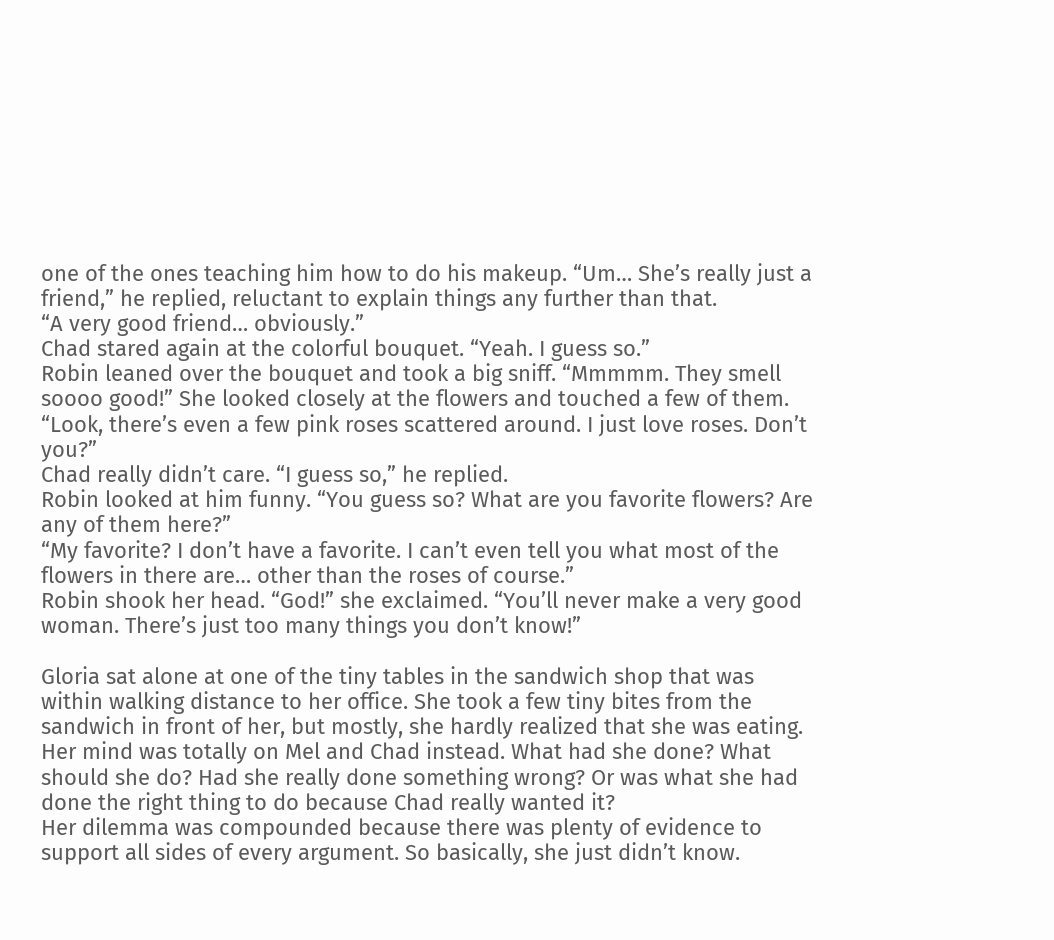one of the ones teaching him how to do his makeup. “Um… She’s really just a friend,” he replied, reluctant to explain things any further than that.
“A very good friend… obviously.”
Chad stared again at the colorful bouquet. “Yeah. I guess so.”
Robin leaned over the bouquet and took a big sniff. “Mmmmm. They smell soooo good!” She looked closely at the flowers and touched a few of them. “Look, there’s even a few pink roses scattered around. I just love roses. Don’t you?”
Chad really didn’t care. “I guess so,” he replied.
Robin looked at him funny. “You guess so? What are you favorite flowers? Are any of them here?”
“My favorite? I don’t have a favorite. I can’t even tell you what most of the flowers in there are… other than the roses of course.”
Robin shook her head. “God!” she exclaimed. “You’ll never make a very good woman. There’s just too many things you don’t know!”

Gloria sat alone at one of the tiny tables in the sandwich shop that was within walking distance to her office. She took a few tiny bites from the sandwich in front of her, but mostly, she hardly realized that she was eating. Her mind was totally on Mel and Chad instead. What had she done? What should she do? Had she really done something wrong? Or was what she had done the right thing to do because Chad really wanted it?
Her dilemma was compounded because there was plenty of evidence to support all sides of every argument. So basically, she just didn’t know.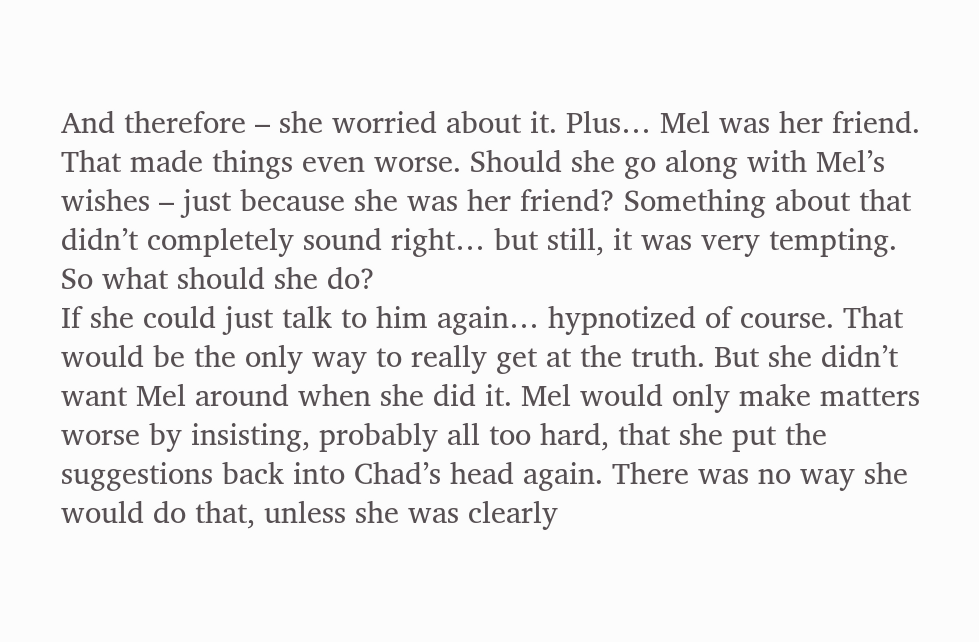And therefore – she worried about it. Plus… Mel was her friend. That made things even worse. Should she go along with Mel’s wishes – just because she was her friend? Something about that didn’t completely sound right… but still, it was very tempting.
So what should she do?
If she could just talk to him again… hypnotized of course. That would be the only way to really get at the truth. But she didn’t want Mel around when she did it. Mel would only make matters worse by insisting, probably all too hard, that she put the suggestions back into Chad’s head again. There was no way she would do that, unless she was clearly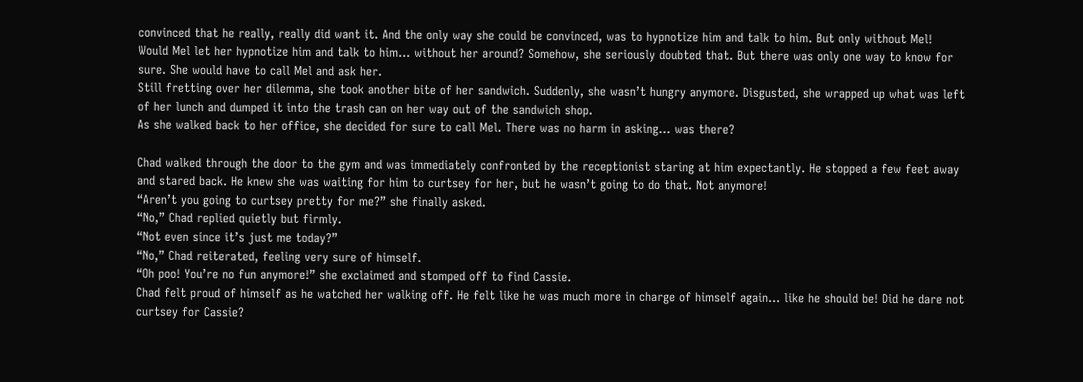convinced that he really, really did want it. And the only way she could be convinced, was to hypnotize him and talk to him. But only without Mel!
Would Mel let her hypnotize him and talk to him… without her around? Somehow, she seriously doubted that. But there was only one way to know for sure. She would have to call Mel and ask her.
Still fretting over her dilemma, she took another bite of her sandwich. Suddenly, she wasn’t hungry anymore. Disgusted, she wrapped up what was left of her lunch and dumped it into the trash can on her way out of the sandwich shop.
As she walked back to her office, she decided for sure to call Mel. There was no harm in asking… was there?

Chad walked through the door to the gym and was immediately confronted by the receptionist staring at him expectantly. He stopped a few feet away and stared back. He knew she was waiting for him to curtsey for her, but he wasn’t going to do that. Not anymore!
“Aren’t you going to curtsey pretty for me?” she finally asked.
“No,” Chad replied quietly but firmly.
“Not even since it’s just me today?”
“No,” Chad reiterated, feeling very sure of himself.
“Oh poo! You’re no fun anymore!” she exclaimed and stomped off to find Cassie.
Chad felt proud of himself as he watched her walking off. He felt like he was much more in charge of himself again… like he should be! Did he dare not curtsey for Cassie?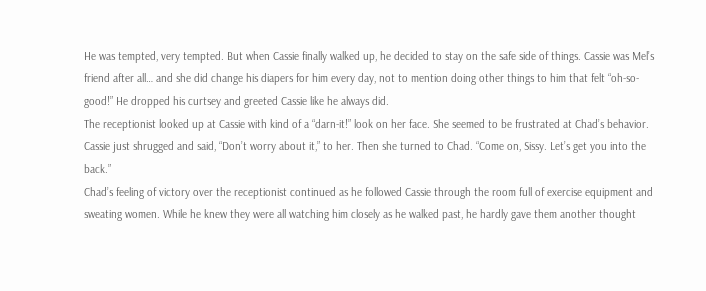He was tempted, very tempted. But when Cassie finally walked up, he decided to stay on the safe side of things. Cassie was Mel’s friend after all… and she did change his diapers for him every day, not to mention doing other things to him that felt “oh-so-good!” He dropped his curtsey and greeted Cassie like he always did.
The receptionist looked up at Cassie with kind of a “darn-it!” look on her face. She seemed to be frustrated at Chad’s behavior.
Cassie just shrugged and said, “Don’t worry about it,” to her. Then she turned to Chad. “Come on, Sissy. Let’s get you into the back.”
Chad’s feeling of victory over the receptionist continued as he followed Cassie through the room full of exercise equipment and sweating women. While he knew they were all watching him closely as he walked past, he hardly gave them another thought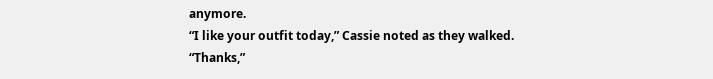anymore.
“I like your outfit today,” Cassie noted as they walked.
“Thanks,”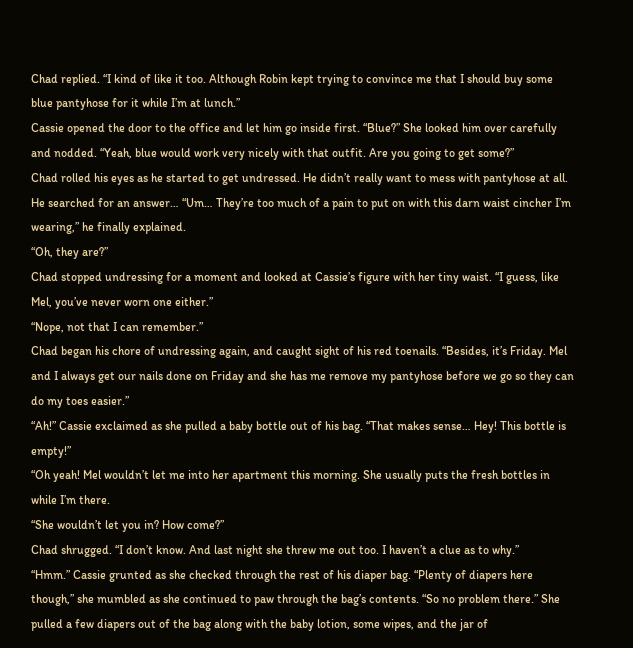Chad replied. “I kind of like it too. Although Robin kept trying to convince me that I should buy some blue pantyhose for it while I’m at lunch.”
Cassie opened the door to the office and let him go inside first. “Blue?” She looked him over carefully and nodded. “Yeah, blue would work very nicely with that outfit. Are you going to get some?”
Chad rolled his eyes as he started to get undressed. He didn’t really want to mess with pantyhose at all. He searched for an answer… “Um… They’re too much of a pain to put on with this darn waist cincher I’m wearing,” he finally explained.
“Oh, they are?”
Chad stopped undressing for a moment and looked at Cassie’s figure with her tiny waist. “I guess, like Mel, you’ve never worn one either.”
“Nope, not that I can remember.”
Chad began his chore of undressing again, and caught sight of his red toenails. “Besides, it’s Friday. Mel and I always get our nails done on Friday and she has me remove my pantyhose before we go so they can do my toes easier.”
“Ah!” Cassie exclaimed as she pulled a baby bottle out of his bag. “That makes sense… Hey! This bottle is empty!”
“Oh yeah! Mel wouldn’t let me into her apartment this morning. She usually puts the fresh bottles in while I’m there.
“She wouldn’t let you in? How come?”
Chad shrugged. “I don’t know. And last night she threw me out too. I haven’t a clue as to why.”
“Hmm.” Cassie grunted as she checked through the rest of his diaper bag. “Plenty of diapers here though,” she mumbled as she continued to paw through the bag’s contents. “So no problem there.” She pulled a few diapers out of the bag along with the baby lotion, some wipes, and the jar of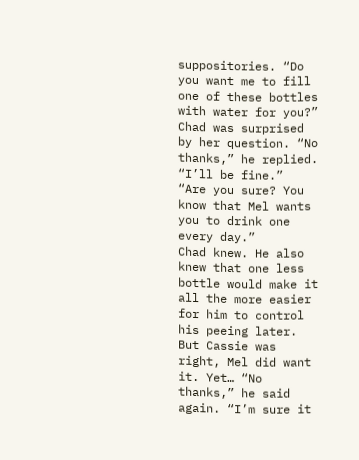suppositories. “Do you want me to fill one of these bottles with water for you?”
Chad was surprised by her question. “No thanks,” he replied. “I’ll be fine.”
“Are you sure? You know that Mel wants you to drink one every day.”
Chad knew. He also knew that one less bottle would make it all the more easier for him to control his peeing later. But Cassie was right, Mel did want it. Yet… “No thanks,” he said again. “I’m sure it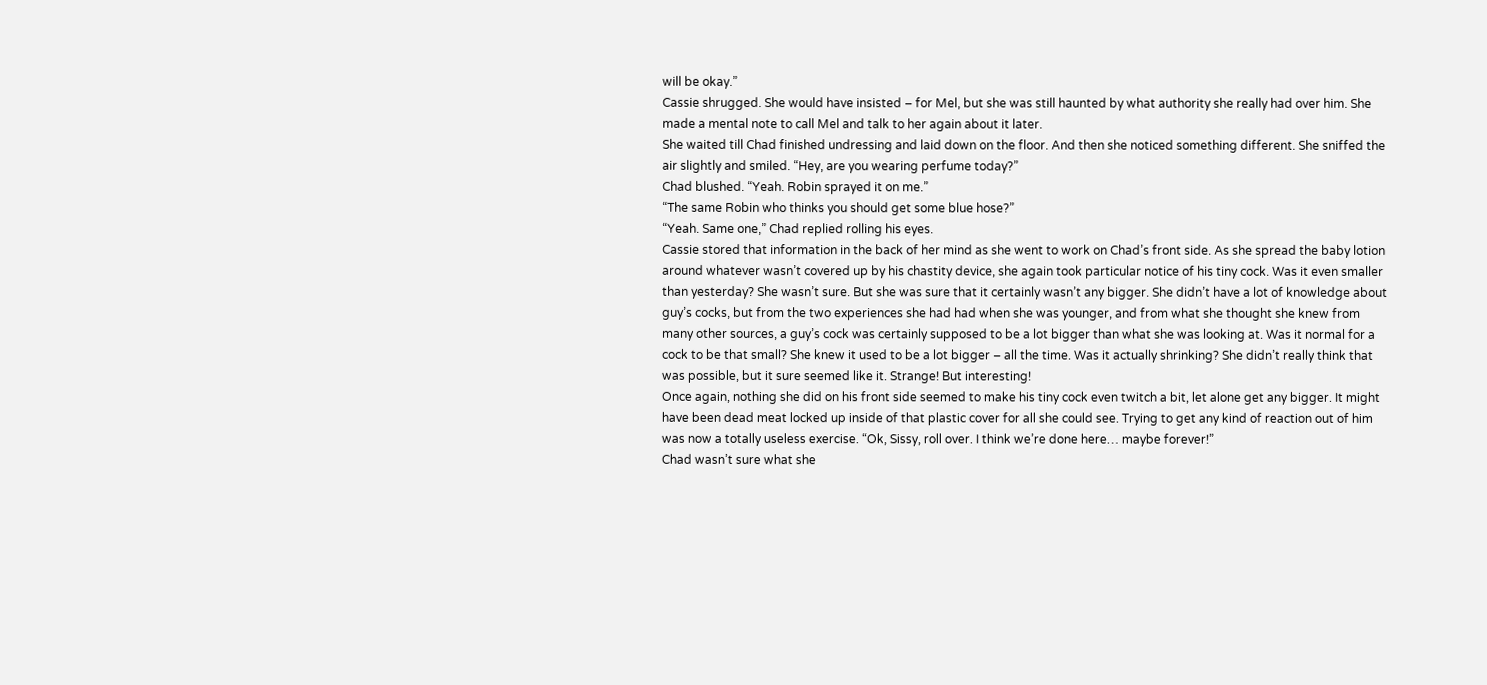will be okay.”
Cassie shrugged. She would have insisted – for Mel, but she was still haunted by what authority she really had over him. She made a mental note to call Mel and talk to her again about it later.
She waited till Chad finished undressing and laid down on the floor. And then she noticed something different. She sniffed the air slightly and smiled. “Hey, are you wearing perfume today?”
Chad blushed. “Yeah. Robin sprayed it on me.”
“The same Robin who thinks you should get some blue hose?”
“Yeah. Same one,” Chad replied rolling his eyes.
Cassie stored that information in the back of her mind as she went to work on Chad’s front side. As she spread the baby lotion around whatever wasn’t covered up by his chastity device, she again took particular notice of his tiny cock. Was it even smaller than yesterday? She wasn’t sure. But she was sure that it certainly wasn’t any bigger. She didn’t have a lot of knowledge about guy’s cocks, but from the two experiences she had had when she was younger, and from what she thought she knew from many other sources, a guy’s cock was certainly supposed to be a lot bigger than what she was looking at. Was it normal for a cock to be that small? She knew it used to be a lot bigger – all the time. Was it actually shrinking? She didn’t really think that was possible, but it sure seemed like it. Strange! But interesting!
Once again, nothing she did on his front side seemed to make his tiny cock even twitch a bit, let alone get any bigger. It might have been dead meat locked up inside of that plastic cover for all she could see. Trying to get any kind of reaction out of him was now a totally useless exercise. “Ok, Sissy, roll over. I think we’re done here… maybe forever!”
Chad wasn’t sure what she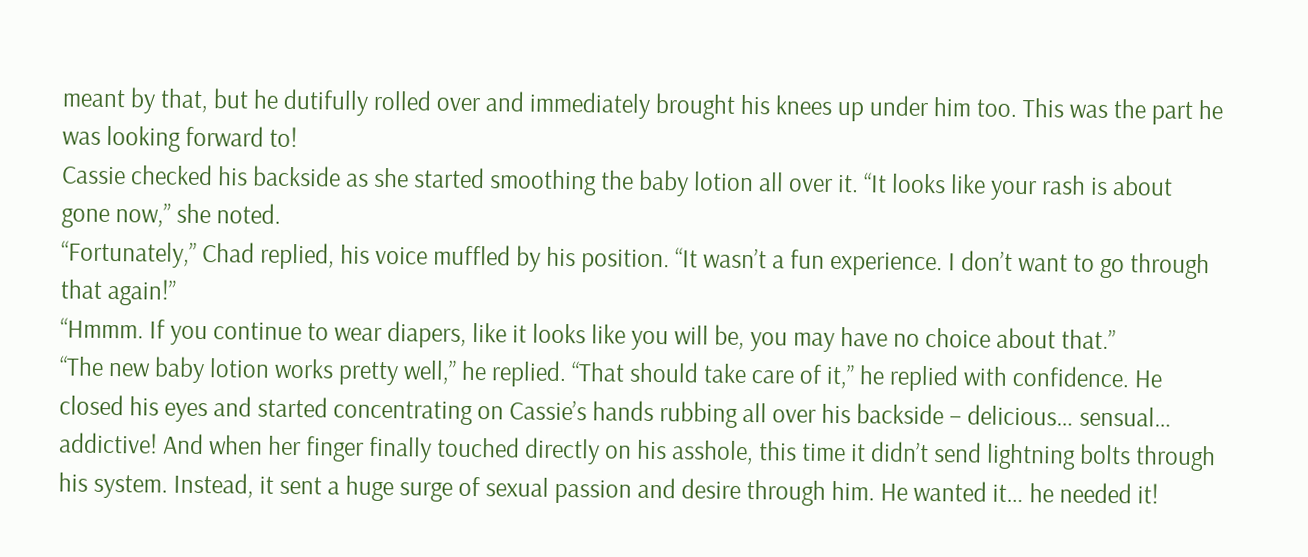meant by that, but he dutifully rolled over and immediately brought his knees up under him too. This was the part he was looking forward to!
Cassie checked his backside as she started smoothing the baby lotion all over it. “It looks like your rash is about gone now,” she noted.
“Fortunately,” Chad replied, his voice muffled by his position. “It wasn’t a fun experience. I don’t want to go through that again!”
“Hmmm. If you continue to wear diapers, like it looks like you will be, you may have no choice about that.”
“The new baby lotion works pretty well,” he replied. “That should take care of it,” he replied with confidence. He closed his eyes and started concentrating on Cassie’s hands rubbing all over his backside – delicious… sensual… addictive! And when her finger finally touched directly on his asshole, this time it didn’t send lightning bolts through his system. Instead, it sent a huge surge of sexual passion and desire through him. He wanted it… he needed it!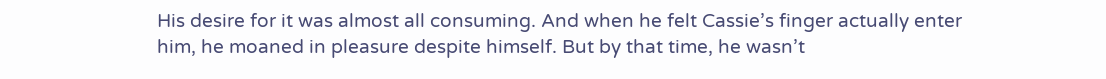His desire for it was almost all consuming. And when he felt Cassie’s finger actually enter him, he moaned in pleasure despite himself. But by that time, he wasn’t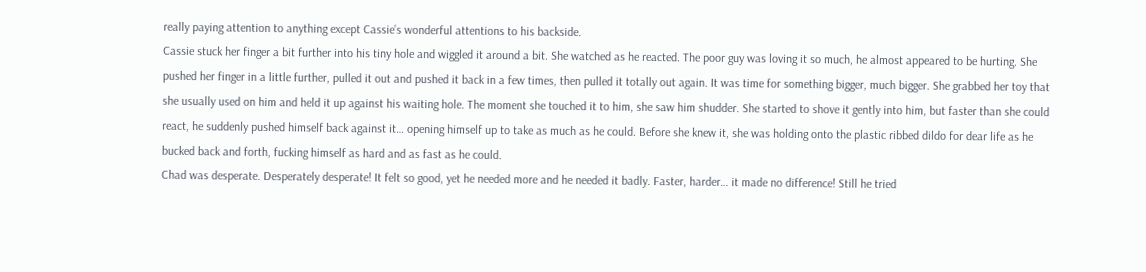really paying attention to anything except Cassie’s wonderful attentions to his backside.
Cassie stuck her finger a bit further into his tiny hole and wiggled it around a bit. She watched as he reacted. The poor guy was loving it so much, he almost appeared to be hurting. She pushed her finger in a little further, pulled it out and pushed it back in a few times, then pulled it totally out again. It was time for something bigger, much bigger. She grabbed her toy that she usually used on him and held it up against his waiting hole. The moment she touched it to him, she saw him shudder. She started to shove it gently into him, but faster than she could react, he suddenly pushed himself back against it… opening himself up to take as much as he could. Before she knew it, she was holding onto the plastic ribbed dildo for dear life as he bucked back and forth, fucking himself as hard and as fast as he could.
Chad was desperate. Desperately desperate! It felt so good, yet he needed more and he needed it badly. Faster, harder… it made no difference! Still he tried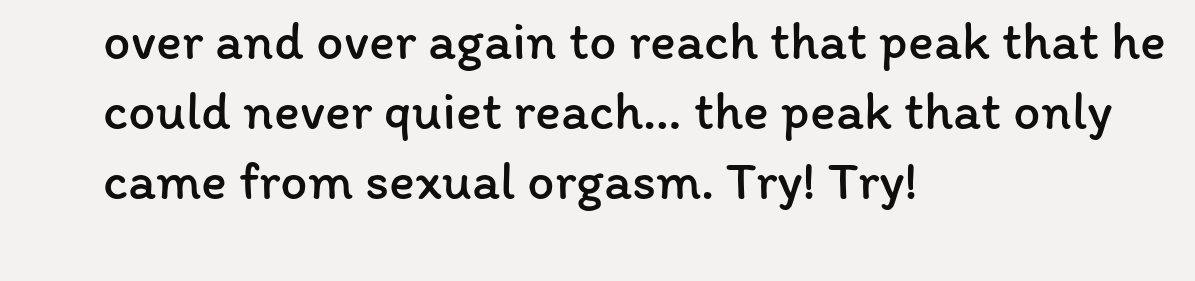over and over again to reach that peak that he could never quiet reach… the peak that only came from sexual orgasm. Try! Try!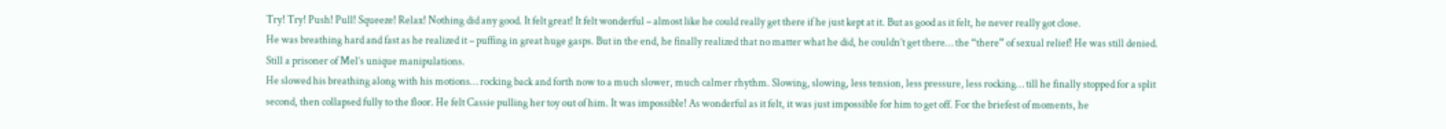Try! Try! Push! Pull! Squeeze! Relax! Nothing did any good. It felt great! It felt wonderful – almost like he could really get there if he just kept at it. But as good as it felt, he never really got close.
He was breathing hard and fast as he realized it – puffing in great huge gasps. But in the end, he finally realized that no matter what he did, he couldn’t get there… the “there” of sexual relief! He was still denied. Still a prisoner of Mel’s unique manipulations.
He slowed his breathing along with his motions… rocking back and forth now to a much slower, much calmer rhythm. Slowing, slowing, less tension, less pressure, less rocking… till he finally stopped for a split second, then collapsed fully to the floor. He felt Cassie pulling her toy out of him. It was impossible! As wonderful as it felt, it was just impossible for him to get off. For the briefest of moments, he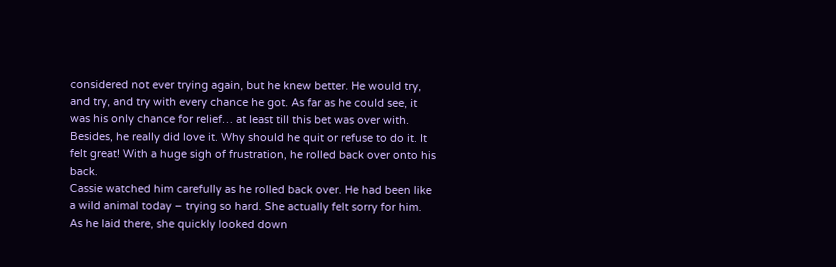considered not ever trying again, but he knew better. He would try, and try, and try with every chance he got. As far as he could see, it was his only chance for relief… at least till this bet was over with. Besides, he really did love it. Why should he quit or refuse to do it. It felt great! With a huge sigh of frustration, he rolled back over onto his back.
Cassie watched him carefully as he rolled back over. He had been like a wild animal today – trying so hard. She actually felt sorry for him. As he laid there, she quickly looked down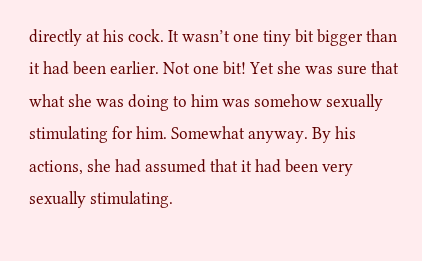directly at his cock. It wasn’t one tiny bit bigger than it had been earlier. Not one bit! Yet she was sure that what she was doing to him was somehow sexually stimulating for him. Somewhat anyway. By his actions, she had assumed that it had been very sexually stimulating.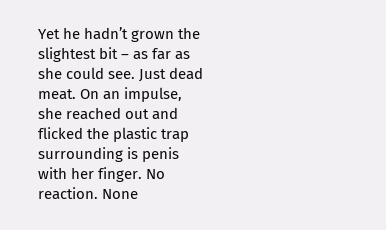Yet he hadn’t grown the slightest bit – as far as she could see. Just dead meat. On an impulse, she reached out and flicked the plastic trap surrounding is penis with her finger. No reaction. None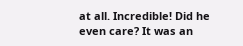at all. Incredible! Did he even care? It was an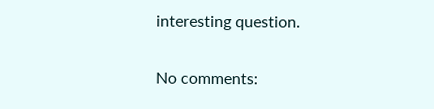interesting question.

No comments: